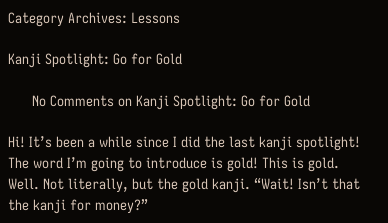Category Archives: Lessons

Kanji Spotlight: Go for Gold

      No Comments on Kanji Spotlight: Go for Gold

Hi! It’s been a while since I did the last kanji spotlight! The word I’m going to introduce is gold! This is gold. Well. Not literally, but the gold kanji. “Wait! Isn’t that the kanji for money?”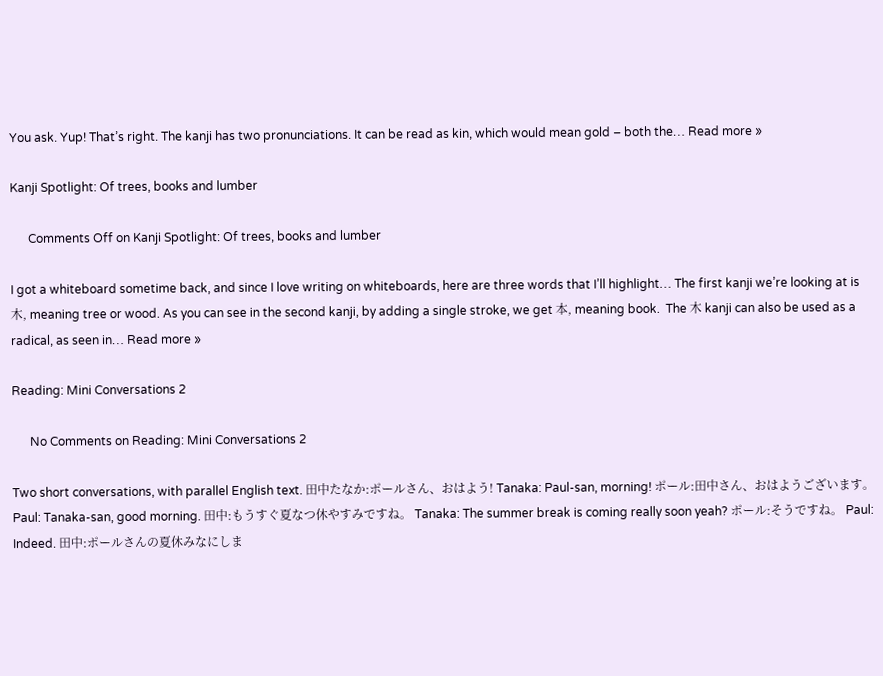You ask. Yup! That’s right. The kanji has two pronunciations. It can be read as kin, which would mean gold – both the… Read more »

Kanji Spotlight: Of trees, books and lumber

      Comments Off on Kanji Spotlight: Of trees, books and lumber

I got a whiteboard sometime back, and since I love writing on whiteboards, here are three words that I’ll highlight… The first kanji we’re looking at is 木, meaning tree or wood. As you can see in the second kanji, by adding a single stroke, we get 本, meaning book.  The 木 kanji can also be used as a radical, as seen in… Read more »

Reading: Mini Conversations 2

      No Comments on Reading: Mini Conversations 2

Two short conversations, with parallel English text. 田中たなか:ポールさん、おはよう! Tanaka: Paul-san, morning! ポール:田中さん、おはようございます。 Paul: Tanaka-san, good morning. 田中:もうすぐ夏なつ休やすみですね。 Tanaka: The summer break is coming really soon yeah? ポール:そうですね。 Paul: Indeed. 田中:ポールさんの夏休みなにしま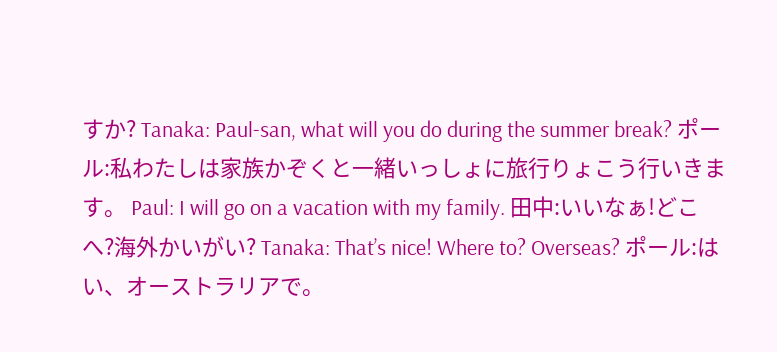すか? Tanaka: Paul-san, what will you do during the summer break? ポール:私わたしは家族かぞくと一緒いっしょに旅行りょこう行いきます。 Paul: I will go on a vacation with my family. 田中:いいなぁ!どこへ?海外かいがい? Tanaka: That’s nice! Where to? Overseas? ポール:はい、オーストラリアで。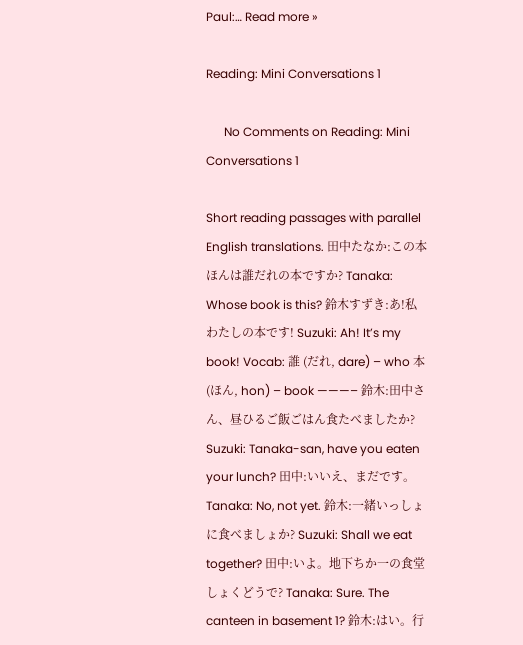Paul:… Read more »

Reading: Mini Conversations 1

      No Comments on Reading: Mini Conversations 1

Short reading passages with parallel English translations. 田中たなか:この本ほんは誰だれの本ですか? Tanaka: Whose book is this? 鈴木すずき:あ!私わたしの本です! Suzuki: Ah! It’s my book! Vocab: 誰 (だれ, dare) – who 本 (ほん, hon) – book ———– 鈴木:田中さん、昼ひるご飯ごはん食たべましたか? Suzuki: Tanaka-san, have you eaten your lunch? 田中:いいえ、まだです。 Tanaka: No, not yet. 鈴木:一緒いっしょに食べましょか? Suzuki: Shall we eat together? 田中:いよ。地下ちか一の食堂しょくどうで? Tanaka: Sure. The canteen in basement 1? 鈴木:はい。行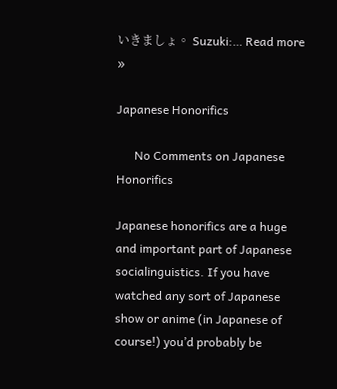いきましょ。 Suzuki:… Read more »

Japanese Honorifics

      No Comments on Japanese Honorifics

Japanese honorifics are a huge and important part of Japanese socialinguistics. If you have watched any sort of Japanese show or anime (in Japanese of course!) you’d probably be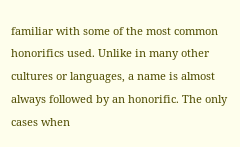familiar with some of the most common honorifics used. Unlike in many other cultures or languages, a name is almost always followed by an honorific. The only cases when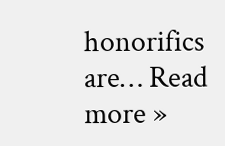honorifics are… Read more »